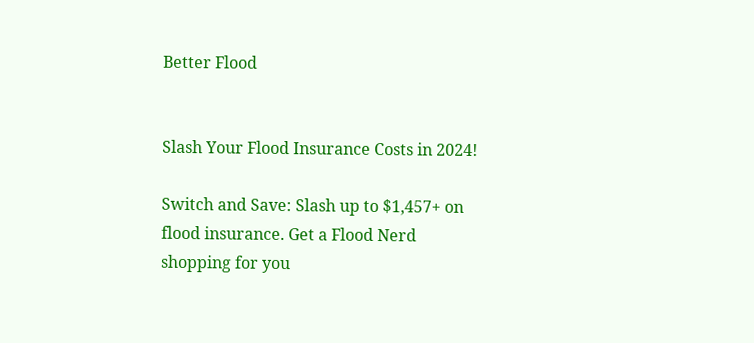Better Flood


Slash Your Flood Insurance Costs in 2024!

Switch and Save: Slash up to $1,457+ on flood insurance. Get a Flood Nerd shopping for you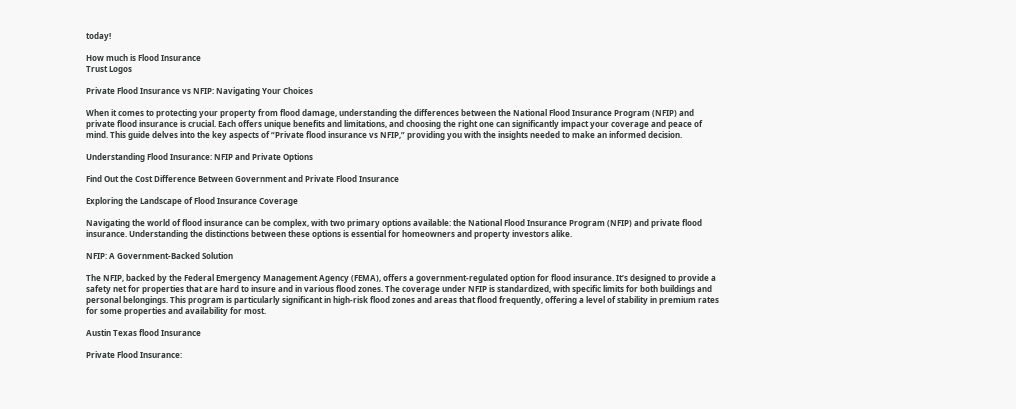today!

How much is Flood Insurance
Trust Logos

Private Flood Insurance vs NFIP: Navigating Your Choices

When it comes to protecting your property from flood damage, understanding the differences between the National Flood Insurance Program (NFIP) and private flood insurance is crucial. Each offers unique benefits and limitations, and choosing the right one can significantly impact your coverage and peace of mind. This guide delves into the key aspects of “Private flood insurance vs NFIP,” providing you with the insights needed to make an informed decision.

Understanding Flood Insurance: NFIP and Private Options

Find Out the Cost Difference Between Government and Private Flood Insurance

Exploring the Landscape of Flood Insurance Coverage

Navigating the world of flood insurance can be complex, with two primary options available: the National Flood Insurance Program (NFIP) and private flood insurance. Understanding the distinctions between these options is essential for homeowners and property investors alike.

NFIP: A Government-Backed Solution

The NFIP, backed by the Federal Emergency Management Agency (FEMA), offers a government-regulated option for flood insurance. It’s designed to provide a safety net for properties that are hard to insure and in various flood zones. The coverage under NFIP is standardized, with specific limits for both buildings and personal belongings. This program is particularly significant in high-risk flood zones and areas that flood frequently, offering a level of stability in premium rates for some properties and availability for most.

Austin Texas flood Insurance

Private Flood Insurance: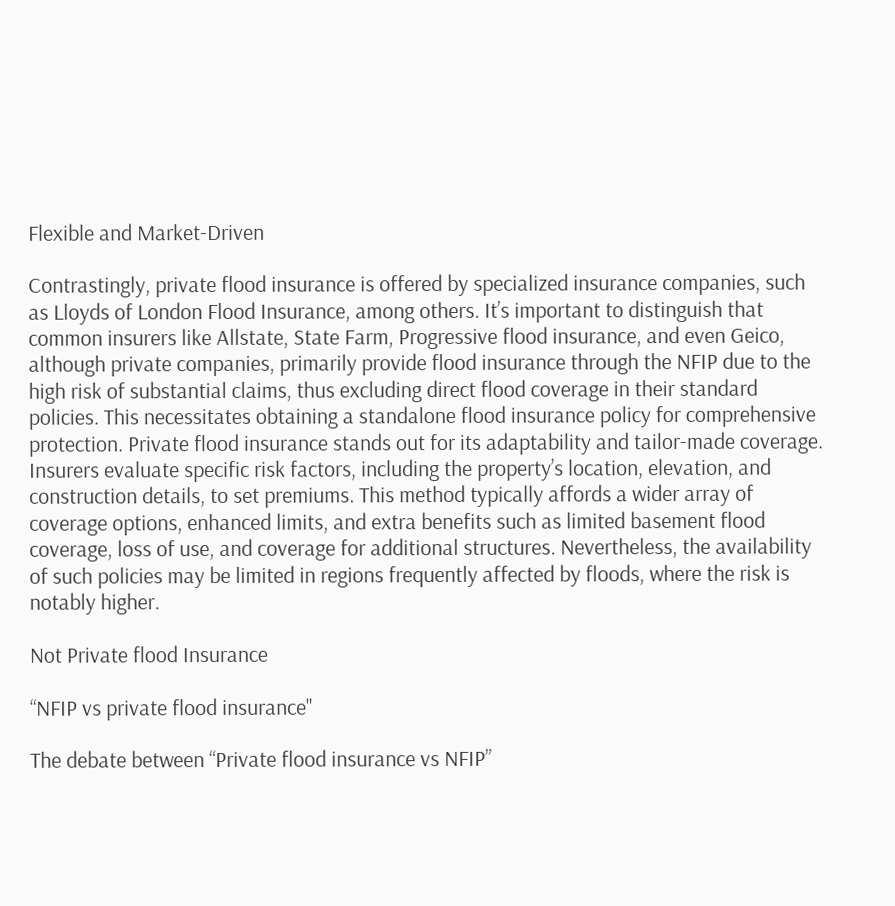Flexible and Market-Driven

Contrastingly, private flood insurance is offered by specialized insurance companies, such as Lloyds of London Flood Insurance, among others. It’s important to distinguish that common insurers like Allstate, State Farm, Progressive flood insurance, and even Geico, although private companies, primarily provide flood insurance through the NFIP due to the high risk of substantial claims, thus excluding direct flood coverage in their standard policies. This necessitates obtaining a standalone flood insurance policy for comprehensive protection. Private flood insurance stands out for its adaptability and tailor-made coverage. Insurers evaluate specific risk factors, including the property’s location, elevation, and construction details, to set premiums. This method typically affords a wider array of coverage options, enhanced limits, and extra benefits such as limited basement flood coverage, loss of use, and coverage for additional structures. Nevertheless, the availability of such policies may be limited in regions frequently affected by floods, where the risk is notably higher.

Not Private flood Insurance

“NFIP vs private flood insurance"

The debate between “Private flood insurance vs NFIP”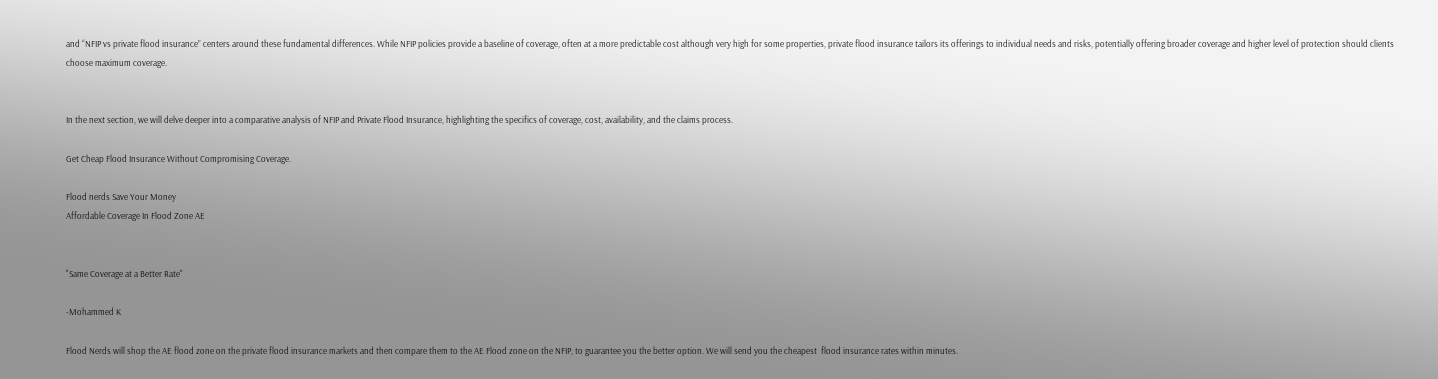and “NFIP vs private flood insurance” centers around these fundamental differences. While NFIP policies provide a baseline of coverage, often at a more predictable cost although very high for some properties, private flood insurance tailors its offerings to individual needs and risks, potentially offering broader coverage and higher level of protection should clients choose maximum coverage.


In the next section, we will delve deeper into a comparative analysis of NFIP and Private Flood Insurance, highlighting the specifics of coverage, cost, availability, and the claims process.

Get Cheap Flood Insurance Without Compromising Coverage.

Flood nerds Save Your Money
Affordable Coverage In Flood Zone AE


"Same Coverage at a Better Rate"

-Mohammed K

Flood Nerds will shop the AE flood zone on the private flood insurance markets and then compare them to the AE Flood zone on the NFIP, to guarantee you the better option. We will send you the cheapest  flood insurance rates within minutes.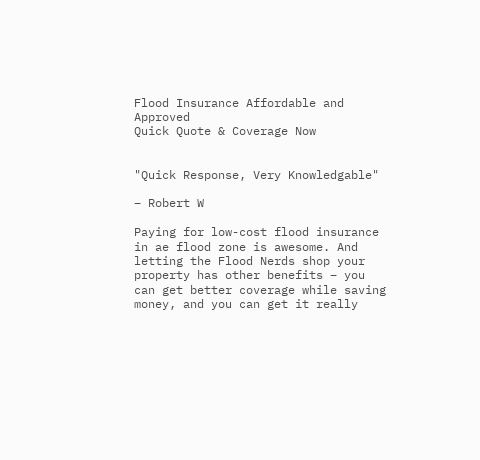Flood Insurance Affordable and Approved
Quick Quote & Coverage Now


"Quick Response, Very Knowledgable"

– Robert W

Paying for low-cost flood insurance in ae flood zone is awesome. And letting the Flood Nerds shop your property has other benefits – you can get better coverage while saving money, and you can get it really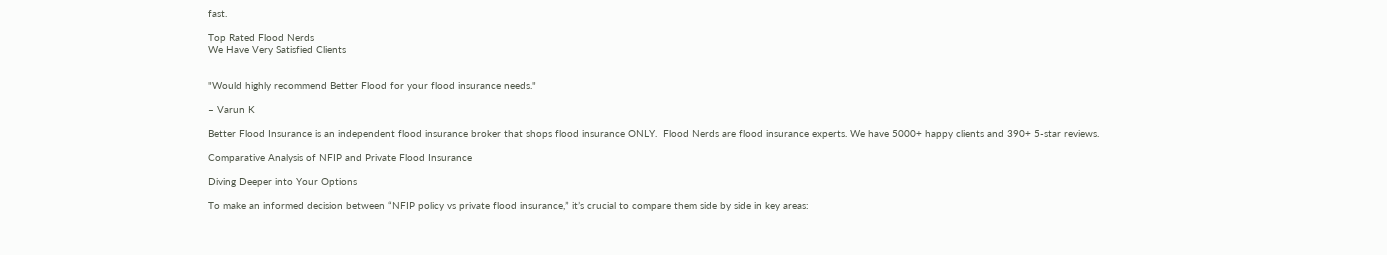fast.

Top Rated Flood Nerds
We Have Very Satisfied Clients


"Would highly recommend Better Flood for your flood insurance needs."

– Varun K

Better Flood Insurance is an independent flood insurance broker that shops flood insurance ONLY.  Flood Nerds are flood insurance experts. We have 5000+ happy clients and 390+ 5-star reviews.

Comparative Analysis of NFIP and Private Flood Insurance

Diving Deeper into Your Options

To make an informed decision between “NFIP policy vs private flood insurance,” it’s crucial to compare them side by side in key areas: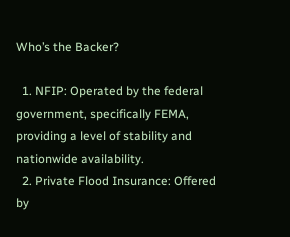Who’s the Backer?

  1. NFIP: Operated by the federal government, specifically FEMA, providing a level of stability and nationwide availability.
  2. Private Flood Insurance: Offered by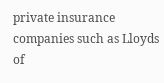private insurance companies such as Lloyds of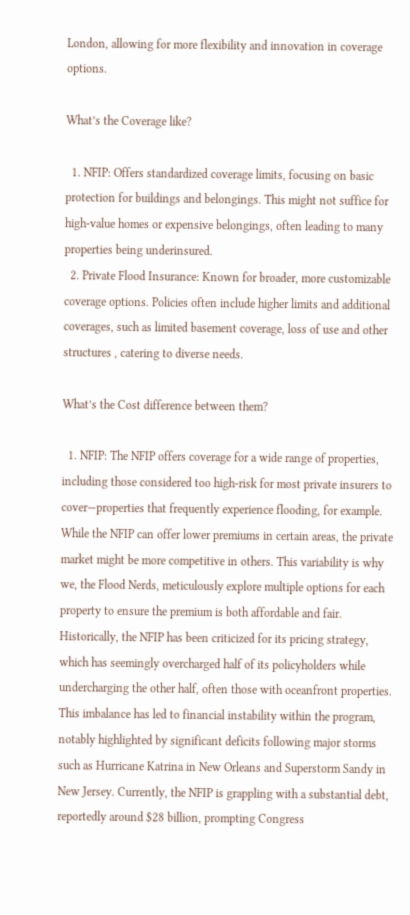London, allowing for more flexibility and innovation in coverage options.

What’s the Coverage like?

  1. NFIP: Offers standardized coverage limits, focusing on basic protection for buildings and belongings. This might not suffice for high-value homes or expensive belongings, often leading to many properties being underinsured.
  2. Private Flood Insurance: Known for broader, more customizable coverage options. Policies often include higher limits and additional coverages, such as limited basement coverage, loss of use and other structures , catering to diverse needs.

What’s the Cost difference between them?

  1. NFIP: The NFIP offers coverage for a wide range of properties, including those considered too high-risk for most private insurers to cover—properties that frequently experience flooding, for example. While the NFIP can offer lower premiums in certain areas, the private market might be more competitive in others. This variability is why we, the Flood Nerds, meticulously explore multiple options for each property to ensure the premium is both affordable and fair. Historically, the NFIP has been criticized for its pricing strategy, which has seemingly overcharged half of its policyholders while undercharging the other half, often those with oceanfront properties. This imbalance has led to financial instability within the program, notably highlighted by significant deficits following major storms such as Hurricane Katrina in New Orleans and Superstorm Sandy in New Jersey. Currently, the NFIP is grappling with a substantial debt, reportedly around $28 billion, prompting Congress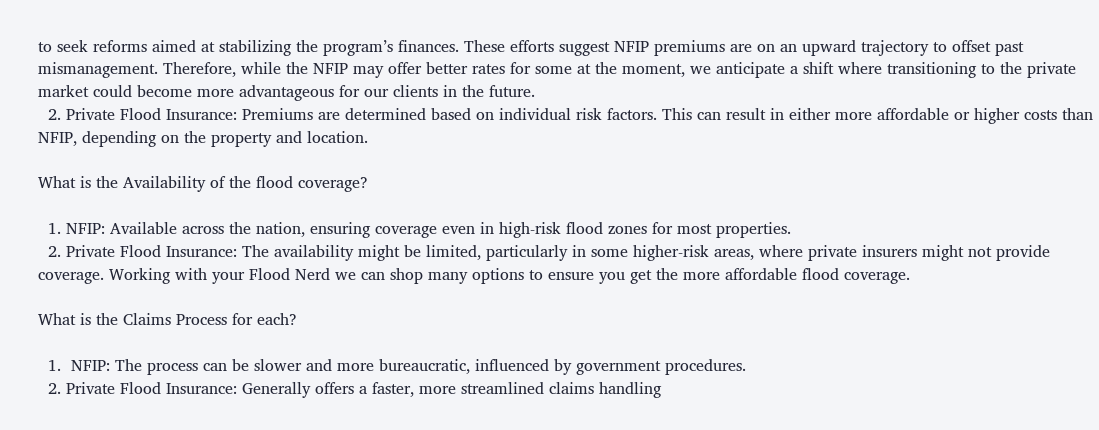to seek reforms aimed at stabilizing the program’s finances. These efforts suggest NFIP premiums are on an upward trajectory to offset past mismanagement. Therefore, while the NFIP may offer better rates for some at the moment, we anticipate a shift where transitioning to the private market could become more advantageous for our clients in the future.
  2. Private Flood Insurance: Premiums are determined based on individual risk factors. This can result in either more affordable or higher costs than NFIP, depending on the property and location.

What is the Availability of the flood coverage?

  1. NFIP: Available across the nation, ensuring coverage even in high-risk flood zones for most properties.
  2. Private Flood Insurance: The availability might be limited, particularly in some higher-risk areas, where private insurers might not provide coverage. Working with your Flood Nerd we can shop many options to ensure you get the more affordable flood coverage.

What is the Claims Process for each?

  1.  NFIP: The process can be slower and more bureaucratic, influenced by government procedures.
  2. Private Flood Insurance: Generally offers a faster, more streamlined claims handling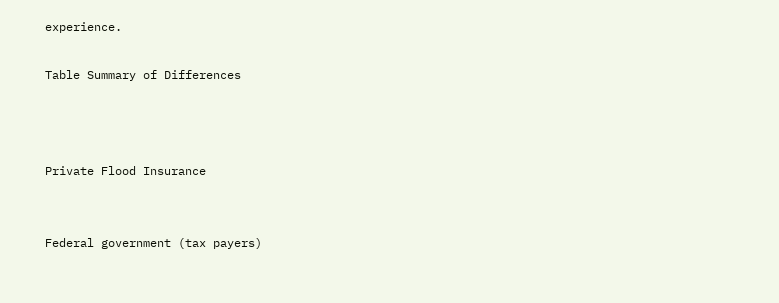experience.

Table Summary of Differences



Private Flood Insurance


Federal government (tax payers)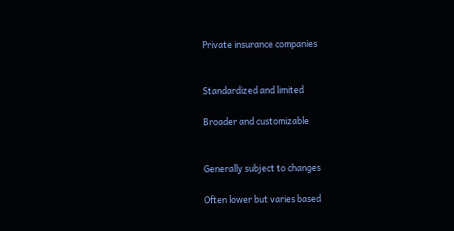Private insurance companies


Standardized and limited

Broader and customizable


Generally subject to changes

Often lower but varies based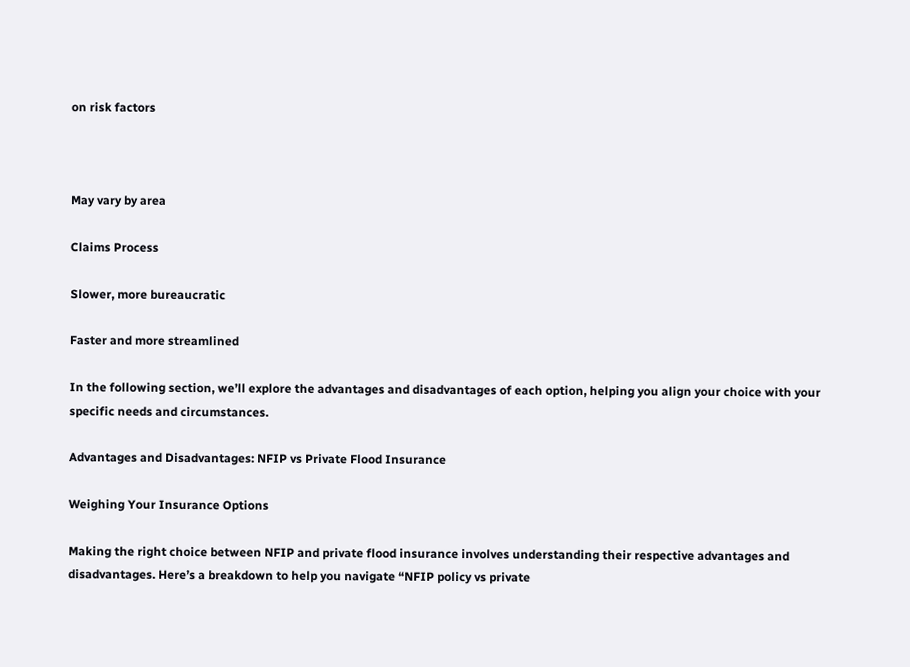on risk factors



May vary by area

Claims Process

Slower, more bureaucratic

Faster and more streamlined

In the following section, we’ll explore the advantages and disadvantages of each option, helping you align your choice with your specific needs and circumstances.

Advantages and Disadvantages: NFIP vs Private Flood Insurance

Weighing Your Insurance Options

Making the right choice between NFIP and private flood insurance involves understanding their respective advantages and disadvantages. Here’s a breakdown to help you navigate “NFIP policy vs private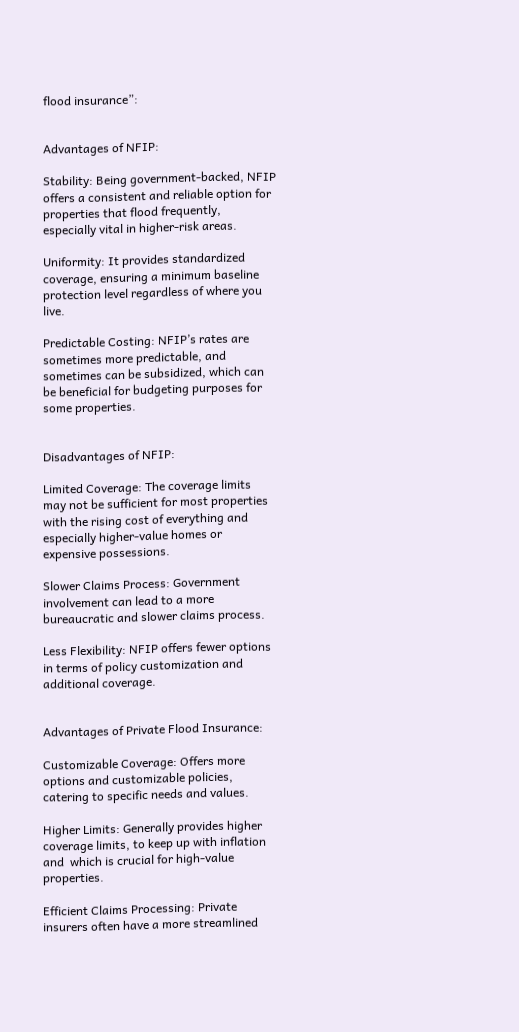flood insurance”:


Advantages of NFIP:

Stability: Being government-backed, NFIP offers a consistent and reliable option for properties that flood frequently, especially vital in higher-risk areas.

Uniformity: It provides standardized coverage, ensuring a minimum baseline protection level regardless of where you live.

Predictable Costing: NFIP’s rates are sometimes more predictable, and sometimes can be subsidized, which can be beneficial for budgeting purposes for some properties.


Disadvantages of NFIP:

Limited Coverage: The coverage limits may not be sufficient for most properties with the rising cost of everything and especially higher-value homes or expensive possessions.

Slower Claims Process: Government involvement can lead to a more bureaucratic and slower claims process.

Less Flexibility: NFIP offers fewer options in terms of policy customization and additional coverage.


Advantages of Private Flood Insurance:

Customizable Coverage: Offers more options and customizable policies, catering to specific needs and values.

Higher Limits: Generally provides higher coverage limits, to keep up with inflation and  which is crucial for high-value properties.

Efficient Claims Processing: Private insurers often have a more streamlined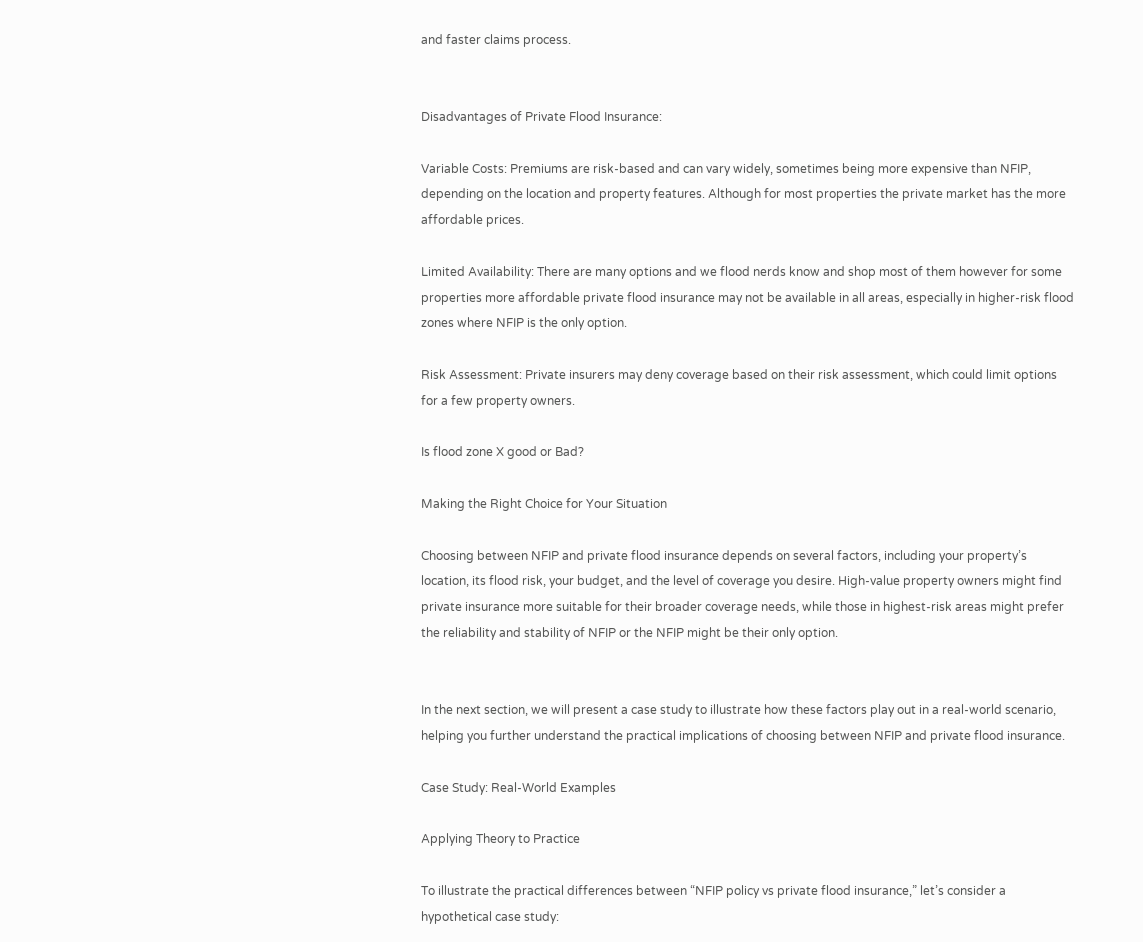and faster claims process.


Disadvantages of Private Flood Insurance:

Variable Costs: Premiums are risk-based and can vary widely, sometimes being more expensive than NFIP, depending on the location and property features. Although for most properties the private market has the more affordable prices.

Limited Availability: There are many options and we flood nerds know and shop most of them however for some properties more affordable private flood insurance may not be available in all areas, especially in higher-risk flood zones where NFIP is the only option.

Risk Assessment: Private insurers may deny coverage based on their risk assessment, which could limit options for a few property owners.

Is flood zone X good or Bad?

Making the Right Choice for Your Situation

Choosing between NFIP and private flood insurance depends on several factors, including your property’s location, its flood risk, your budget, and the level of coverage you desire. High-value property owners might find private insurance more suitable for their broader coverage needs, while those in highest-risk areas might prefer the reliability and stability of NFIP or the NFIP might be their only option.


In the next section, we will present a case study to illustrate how these factors play out in a real-world scenario, helping you further understand the practical implications of choosing between NFIP and private flood insurance.

Case Study: Real-World Examples

Applying Theory to Practice

To illustrate the practical differences between “NFIP policy vs private flood insurance,” let’s consider a hypothetical case study: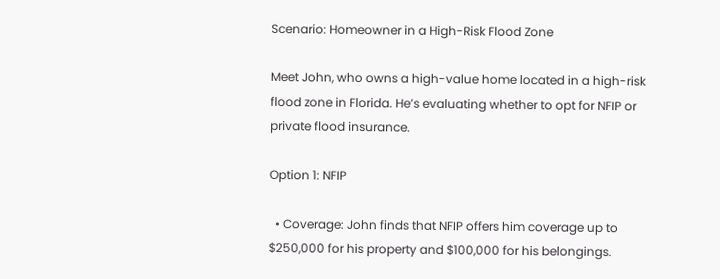Scenario: Homeowner in a High-Risk Flood Zone

Meet John, who owns a high-value home located in a high-risk flood zone in Florida. He’s evaluating whether to opt for NFIP or private flood insurance.

Option 1: NFIP

  • Coverage: John finds that NFIP offers him coverage up to $250,000 for his property and $100,000 for his belongings.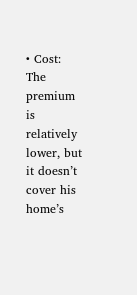• Cost: The premium is relatively lower, but it doesn’t cover his home’s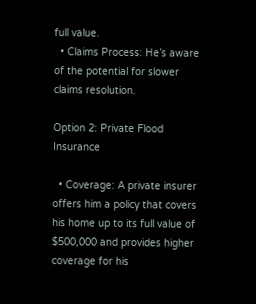full value.
  • Claims Process: He’s aware of the potential for slower claims resolution.

Option 2: Private Flood Insurance

  • Coverage: A private insurer offers him a policy that covers his home up to its full value of $500,000 and provides higher coverage for his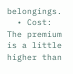belongings.
  • Cost: The premium is a little higher than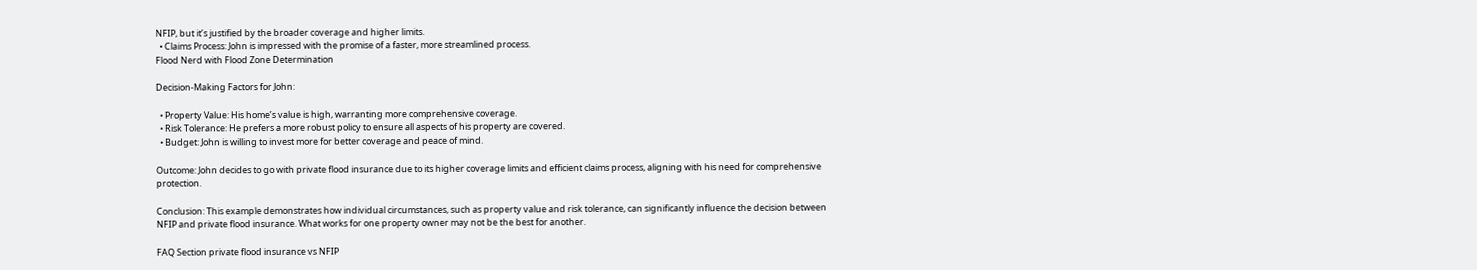NFIP, but it’s justified by the broader coverage and higher limits.
  • Claims Process: John is impressed with the promise of a faster, more streamlined process.
Flood Nerd with Flood Zone Determination

Decision-Making Factors for John:

  • Property Value: His home’s value is high, warranting more comprehensive coverage.
  • Risk Tolerance: He prefers a more robust policy to ensure all aspects of his property are covered.
  • Budget: John is willing to invest more for better coverage and peace of mind.

Outcome: John decides to go with private flood insurance due to its higher coverage limits and efficient claims process, aligning with his need for comprehensive protection.

Conclusion: This example demonstrates how individual circumstances, such as property value and risk tolerance, can significantly influence the decision between NFIP and private flood insurance. What works for one property owner may not be the best for another.

FAQ Section private flood insurance vs NFIP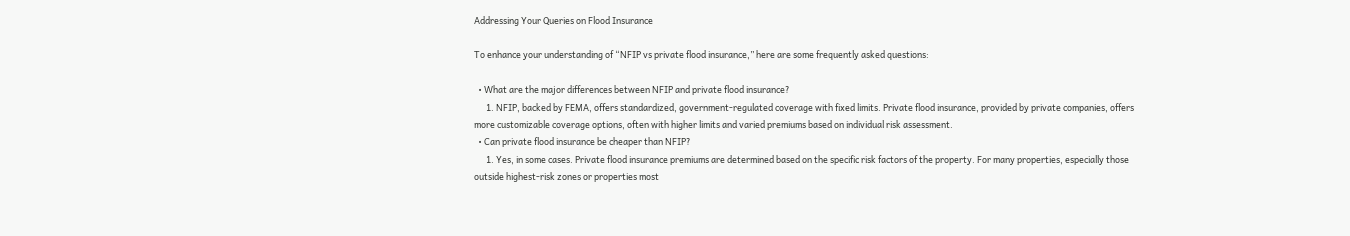Addressing Your Queries on Flood Insurance

To enhance your understanding of “NFIP vs private flood insurance,” here are some frequently asked questions:

  • What are the major differences between NFIP and private flood insurance?
      1. NFIP, backed by FEMA, offers standardized, government-regulated coverage with fixed limits. Private flood insurance, provided by private companies, offers more customizable coverage options, often with higher limits and varied premiums based on individual risk assessment.
  • Can private flood insurance be cheaper than NFIP?
      1. Yes, in some cases. Private flood insurance premiums are determined based on the specific risk factors of the property. For many properties, especially those outside highest-risk zones or properties most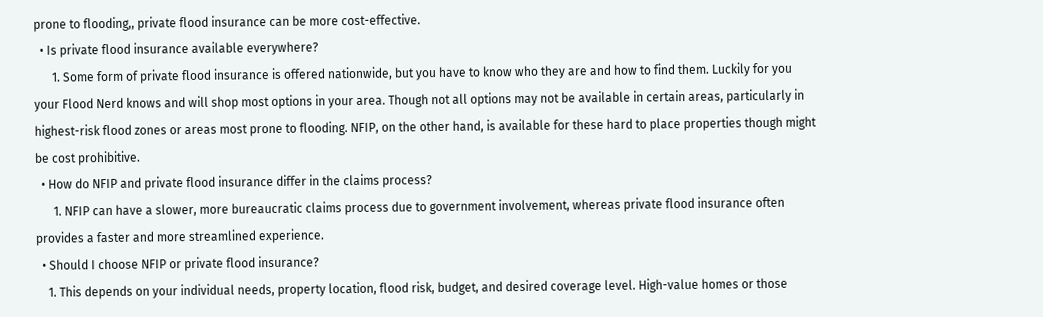prone to flooding,, private flood insurance can be more cost-effective.
  • Is private flood insurance available everywhere?
      1. Some form of private flood insurance is offered nationwide, but you have to know who they are and how to find them. Luckily for you your Flood Nerd knows and will shop most options in your area. Though not all options may not be available in certain areas, particularly in highest-risk flood zones or areas most prone to flooding. NFIP, on the other hand, is available for these hard to place properties though might be cost prohibitive.
  • How do NFIP and private flood insurance differ in the claims process?
      1. NFIP can have a slower, more bureaucratic claims process due to government involvement, whereas private flood insurance often provides a faster and more streamlined experience.
  • Should I choose NFIP or private flood insurance?
    1. This depends on your individual needs, property location, flood risk, budget, and desired coverage level. High-value homes or those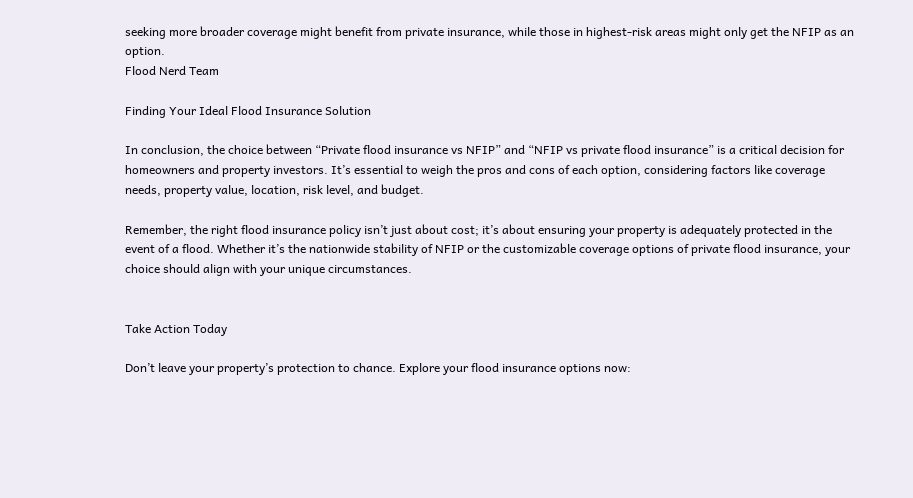seeking more broader coverage might benefit from private insurance, while those in highest-risk areas might only get the NFIP as an option.
Flood Nerd Team

Finding Your Ideal Flood Insurance Solution

In conclusion, the choice between “Private flood insurance vs NFIP” and “NFIP vs private flood insurance” is a critical decision for homeowners and property investors. It’s essential to weigh the pros and cons of each option, considering factors like coverage needs, property value, location, risk level, and budget.

Remember, the right flood insurance policy isn’t just about cost; it’s about ensuring your property is adequately protected in the event of a flood. Whether it’s the nationwide stability of NFIP or the customizable coverage options of private flood insurance, your choice should align with your unique circumstances.


Take Action Today

Don’t leave your property’s protection to chance. Explore your flood insurance options now: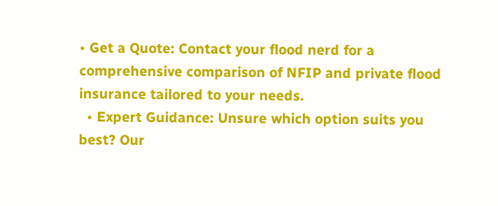• Get a Quote: Contact your flood nerd for a comprehensive comparison of NFIP and private flood insurance tailored to your needs.
  • Expert Guidance: Unsure which option suits you best? Our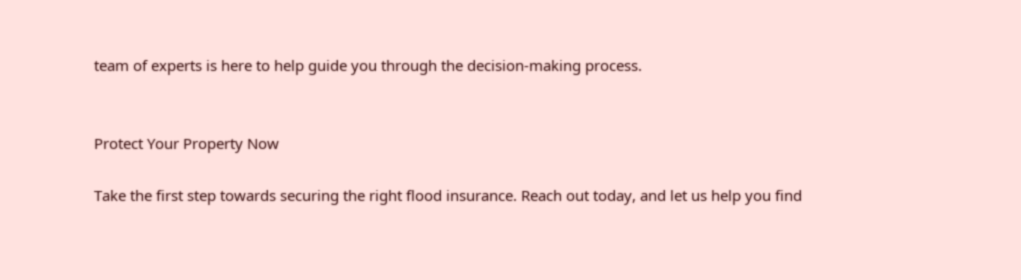team of experts is here to help guide you through the decision-making process.


Protect Your Property Now

Take the first step towards securing the right flood insurance. Reach out today, and let us help you find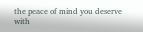the peace of mind you deserve with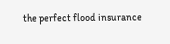the perfect flood insurance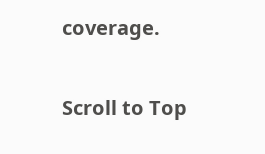coverage.

Scroll to Top